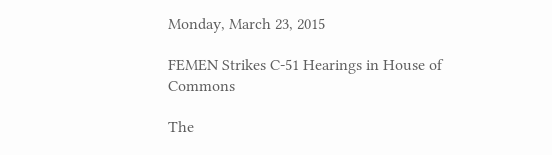Monday, March 23, 2015

FEMEN Strikes C-51 Hearings in House of Commons

The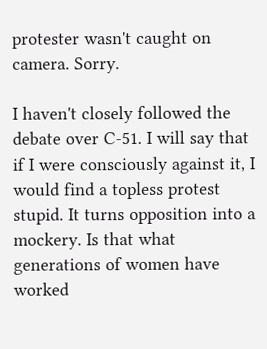protester wasn't caught on camera. Sorry.

I haven't closely followed the debate over C-51. I will say that if I were consciously against it, I would find a topless protest stupid. It turns opposition into a mockery. Is that what generations of women have worked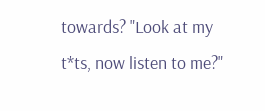towards? "Look at my t*ts, now listen to me?"